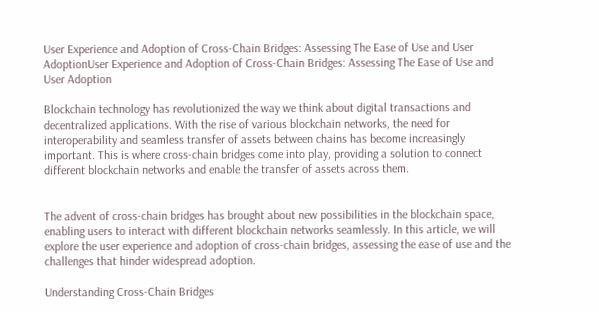User Experience and Adoption of Cross-Chain Bridges: Assessing The Ease of Use and User AdoptionUser Experience and Adoption of Cross-Chain Bridges: Assessing The Ease of Use and User Adoption

Blockchain technology has revolutionized the way we think about digital transactions and decentralized applications. With the rise of various blockchain networks, the need for interoperability and seamless transfer of assets between chains has become increasingly important. This is where cross-chain bridges come into play, providing a solution to connect different blockchain networks and enable the transfer of assets across them.


The advent of cross-chain bridges has brought about new possibilities in the blockchain space, enabling users to interact with different blockchain networks seamlessly. In this article, we will explore the user experience and adoption of cross-chain bridges, assessing the ease of use and the challenges that hinder widespread adoption.

Understanding Cross-Chain Bridges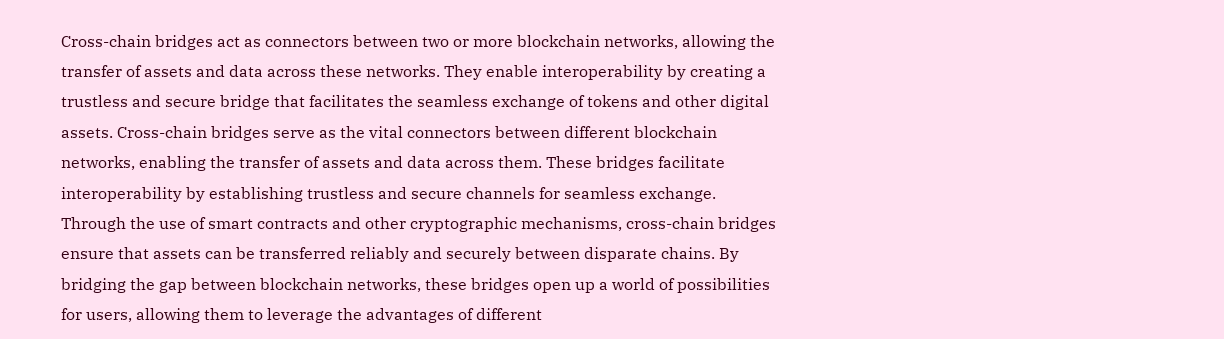Cross-chain bridges act as connectors between two or more blockchain networks, allowing the transfer of assets and data across these networks. They enable interoperability by creating a trustless and secure bridge that facilitates the seamless exchange of tokens and other digital assets. Cross-chain bridges serve as the vital connectors between different blockchain networks, enabling the transfer of assets and data across them. These bridges facilitate interoperability by establishing trustless and secure channels for seamless exchange. Through the use of smart contracts and other cryptographic mechanisms, cross-chain bridges ensure that assets can be transferred reliably and securely between disparate chains. By bridging the gap between blockchain networks, these bridges open up a world of possibilities for users, allowing them to leverage the advantages of different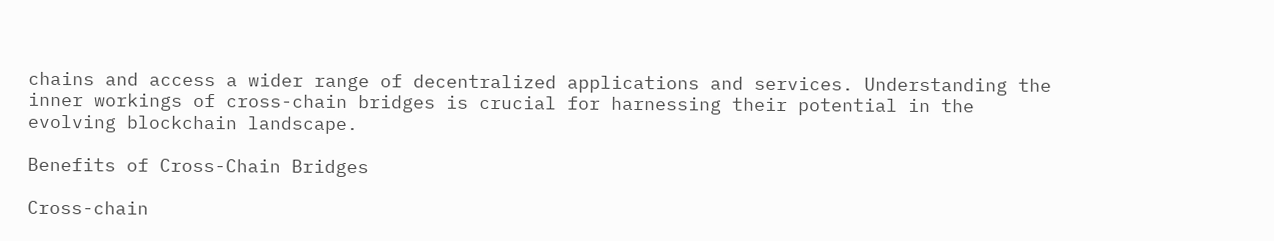chains and access a wider range of decentralized applications and services. Understanding the inner workings of cross-chain bridges is crucial for harnessing their potential in the evolving blockchain landscape.

Benefits of Cross-Chain Bridges

Cross-chain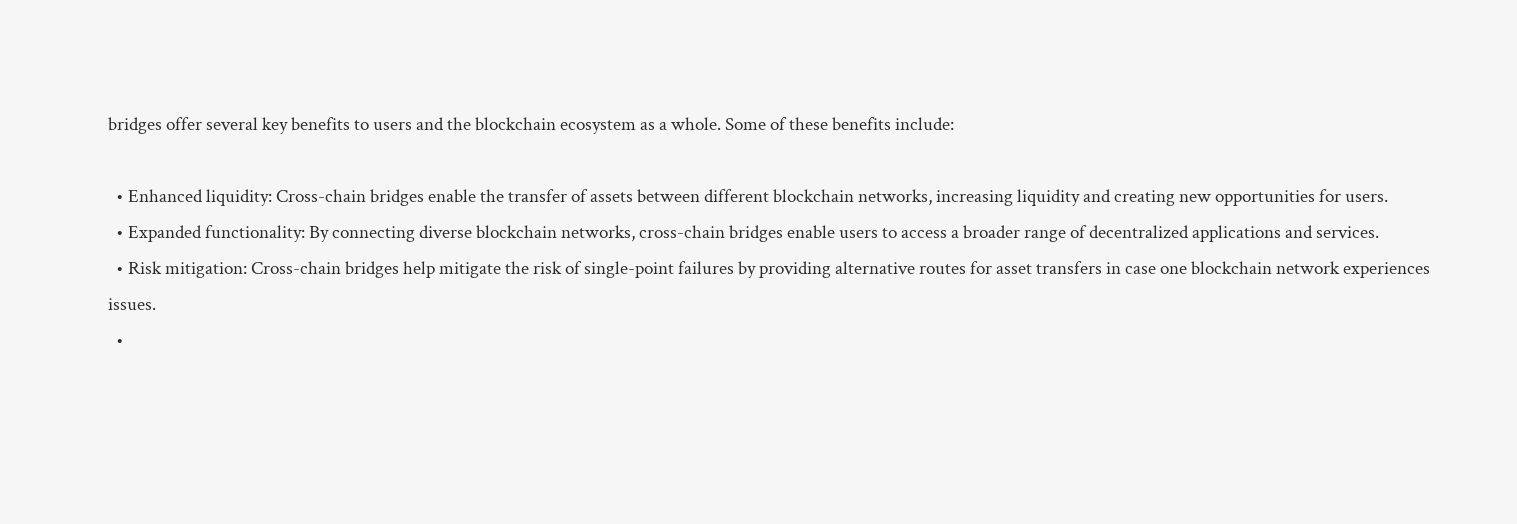bridges offer several key benefits to users and the blockchain ecosystem as a whole. Some of these benefits include:

  • Enhanced liquidity: Cross-chain bridges enable the transfer of assets between different blockchain networks, increasing liquidity and creating new opportunities for users.
  • Expanded functionality: By connecting diverse blockchain networks, cross-chain bridges enable users to access a broader range of decentralized applications and services.
  • Risk mitigation: Cross-chain bridges help mitigate the risk of single-point failures by providing alternative routes for asset transfers in case one blockchain network experiences issues.
  •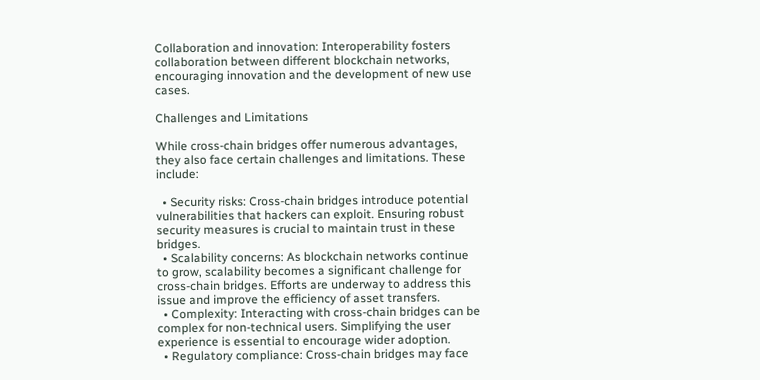Collaboration and innovation: Interoperability fosters collaboration between different blockchain networks, encouraging innovation and the development of new use cases.

Challenges and Limitations

While cross-chain bridges offer numerous advantages, they also face certain challenges and limitations. These include:

  • Security risks: Cross-chain bridges introduce potential vulnerabilities that hackers can exploit. Ensuring robust security measures is crucial to maintain trust in these bridges.
  • Scalability concerns: As blockchain networks continue to grow, scalability becomes a significant challenge for cross-chain bridges. Efforts are underway to address this issue and improve the efficiency of asset transfers.
  • Complexity: Interacting with cross-chain bridges can be complex for non-technical users. Simplifying the user experience is essential to encourage wider adoption.
  • Regulatory compliance: Cross-chain bridges may face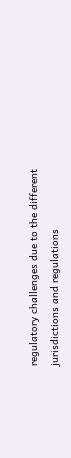regulatory challenges due to the different jurisdictions and regulations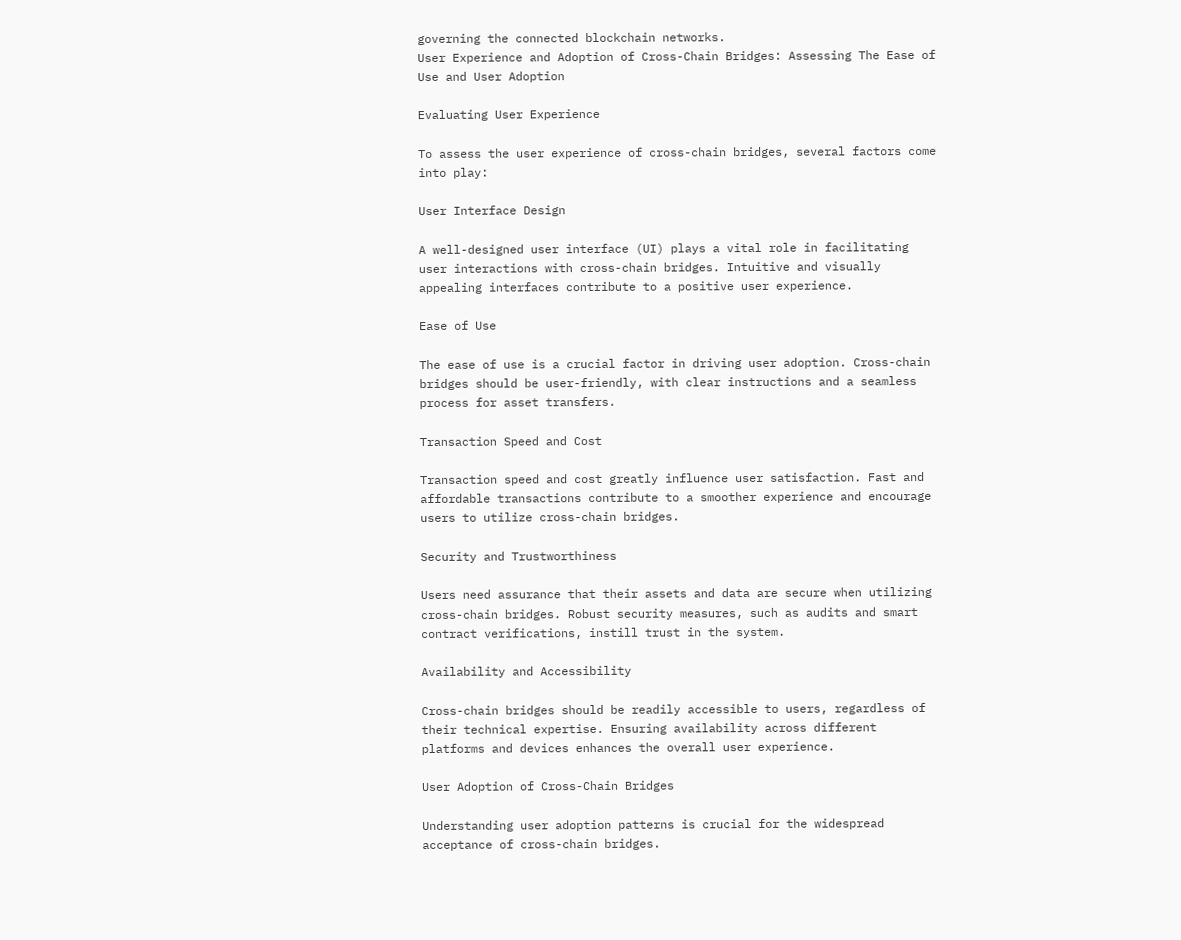governing the connected blockchain networks.
User Experience and Adoption of Cross-Chain Bridges: Assessing The Ease of Use and User Adoption

Evaluating User Experience

To assess the user experience of cross-chain bridges, several factors come into play:

User Interface Design

A well-designed user interface (UI) plays a vital role in facilitating user interactions with cross-chain bridges. Intuitive and visually appealing interfaces contribute to a positive user experience.

Ease of Use

The ease of use is a crucial factor in driving user adoption. Cross-chain bridges should be user-friendly, with clear instructions and a seamless process for asset transfers.

Transaction Speed and Cost

Transaction speed and cost greatly influence user satisfaction. Fast and affordable transactions contribute to a smoother experience and encourage users to utilize cross-chain bridges.

Security and Trustworthiness

Users need assurance that their assets and data are secure when utilizing cross-chain bridges. Robust security measures, such as audits and smart contract verifications, instill trust in the system.

Availability and Accessibility

Cross-chain bridges should be readily accessible to users, regardless of their technical expertise. Ensuring availability across different platforms and devices enhances the overall user experience.

User Adoption of Cross-Chain Bridges

Understanding user adoption patterns is crucial for the widespread acceptance of cross-chain bridges.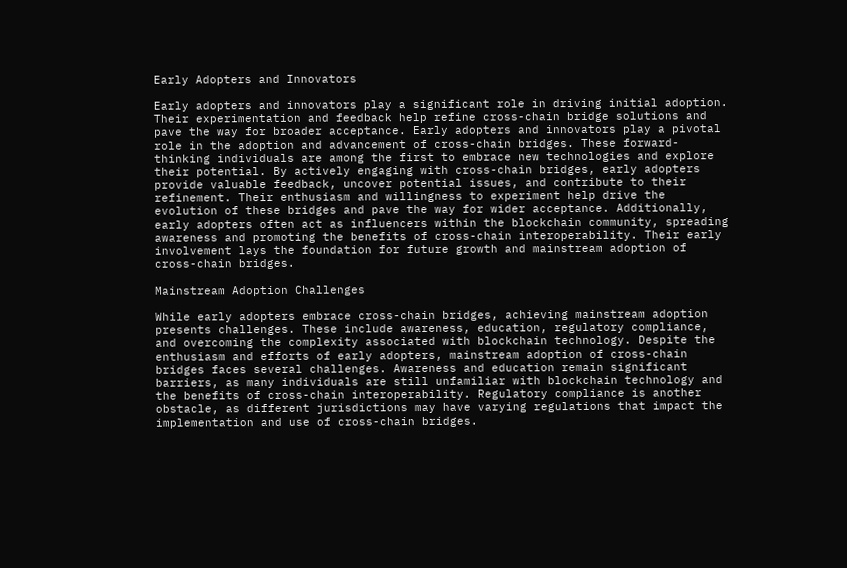Early Adopters and Innovators

Early adopters and innovators play a significant role in driving initial adoption. Their experimentation and feedback help refine cross-chain bridge solutions and pave the way for broader acceptance. Early adopters and innovators play a pivotal role in the adoption and advancement of cross-chain bridges. These forward-thinking individuals are among the first to embrace new technologies and explore their potential. By actively engaging with cross-chain bridges, early adopters provide valuable feedback, uncover potential issues, and contribute to their refinement. Their enthusiasm and willingness to experiment help drive the evolution of these bridges and pave the way for wider acceptance. Additionally, early adopters often act as influencers within the blockchain community, spreading awareness and promoting the benefits of cross-chain interoperability. Their early involvement lays the foundation for future growth and mainstream adoption of cross-chain bridges.

Mainstream Adoption Challenges

While early adopters embrace cross-chain bridges, achieving mainstream adoption presents challenges. These include awareness, education, regulatory compliance, and overcoming the complexity associated with blockchain technology. Despite the enthusiasm and efforts of early adopters, mainstream adoption of cross-chain bridges faces several challenges. Awareness and education remain significant barriers, as many individuals are still unfamiliar with blockchain technology and the benefits of cross-chain interoperability. Regulatory compliance is another obstacle, as different jurisdictions may have varying regulations that impact the implementation and use of cross-chain bridges.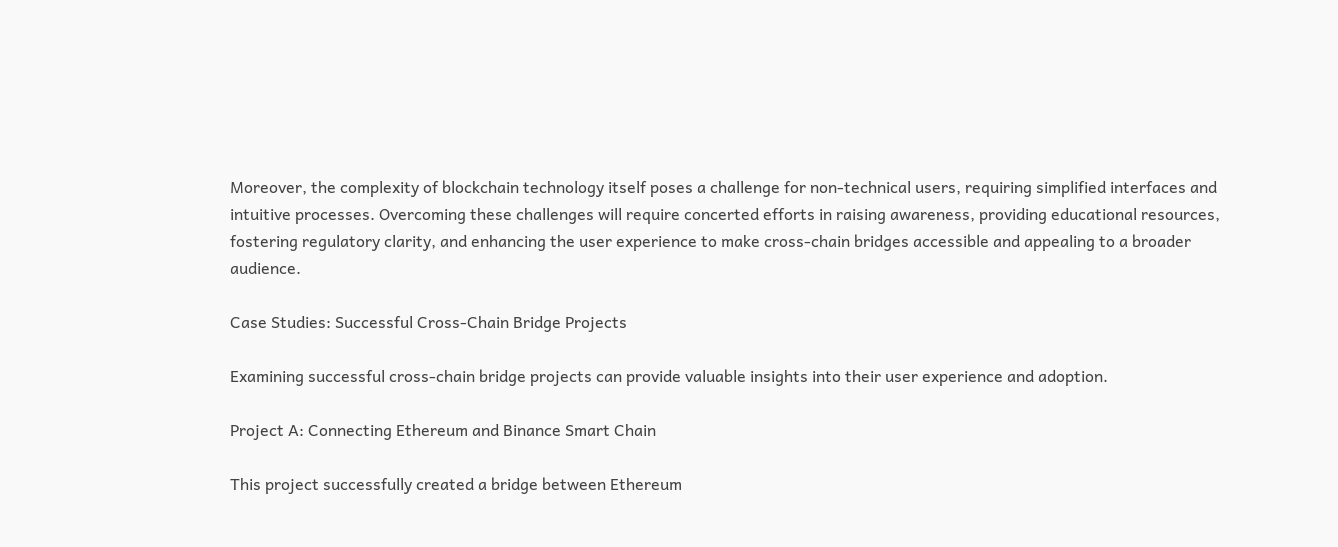Moreover, the complexity of blockchain technology itself poses a challenge for non-technical users, requiring simplified interfaces and intuitive processes. Overcoming these challenges will require concerted efforts in raising awareness, providing educational resources, fostering regulatory clarity, and enhancing the user experience to make cross-chain bridges accessible and appealing to a broader audience.

Case Studies: Successful Cross-Chain Bridge Projects

Examining successful cross-chain bridge projects can provide valuable insights into their user experience and adoption.

Project A: Connecting Ethereum and Binance Smart Chain

This project successfully created a bridge between Ethereum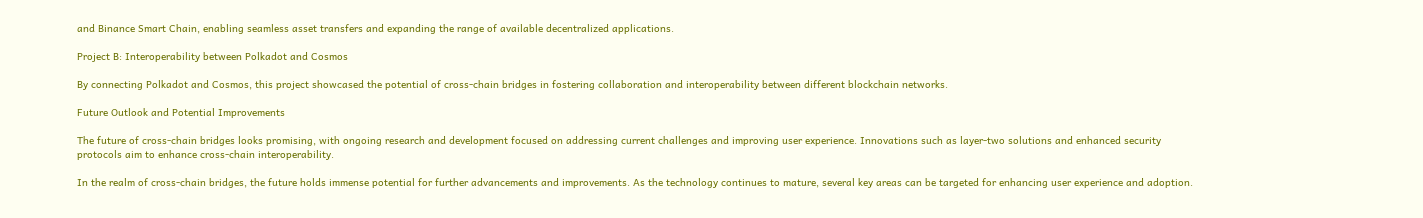and Binance Smart Chain, enabling seamless asset transfers and expanding the range of available decentralized applications.

Project B: Interoperability between Polkadot and Cosmos

By connecting Polkadot and Cosmos, this project showcased the potential of cross-chain bridges in fostering collaboration and interoperability between different blockchain networks.

Future Outlook and Potential Improvements

The future of cross-chain bridges looks promising, with ongoing research and development focused on addressing current challenges and improving user experience. Innovations such as layer-two solutions and enhanced security protocols aim to enhance cross-chain interoperability.

In the realm of cross-chain bridges, the future holds immense potential for further advancements and improvements. As the technology continues to mature, several key areas can be targeted for enhancing user experience and adoption.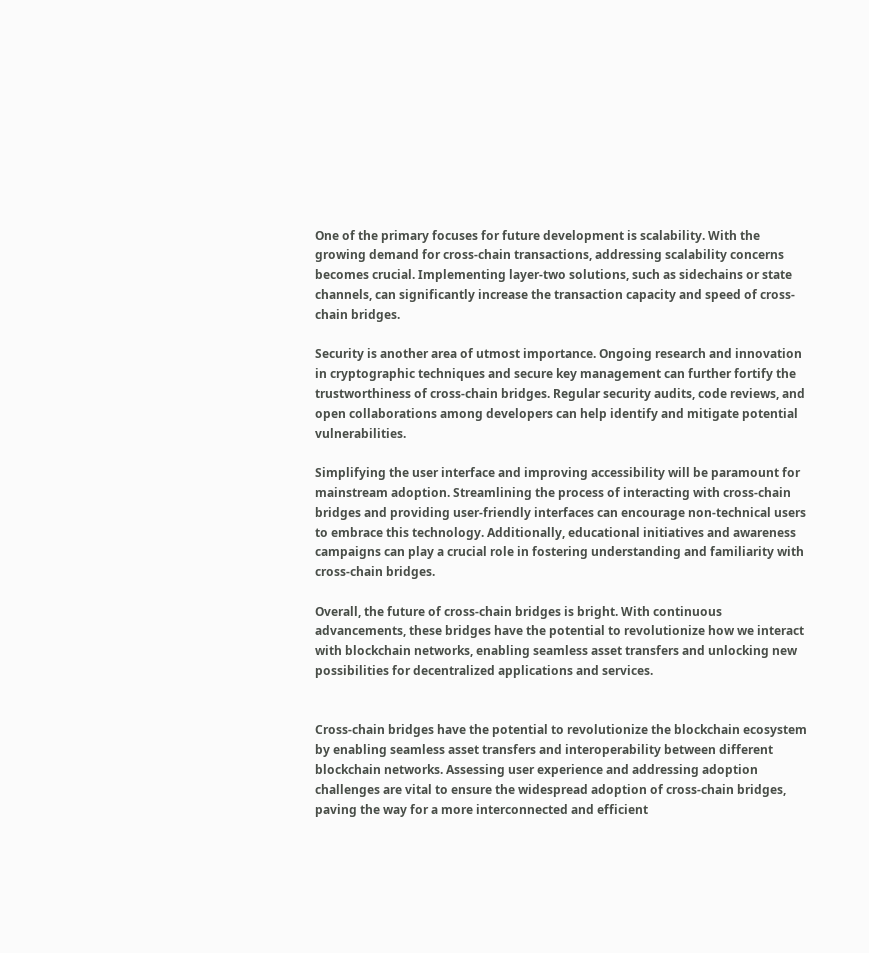One of the primary focuses for future development is scalability. With the growing demand for cross-chain transactions, addressing scalability concerns becomes crucial. Implementing layer-two solutions, such as sidechains or state channels, can significantly increase the transaction capacity and speed of cross-chain bridges.

Security is another area of utmost importance. Ongoing research and innovation in cryptographic techniques and secure key management can further fortify the trustworthiness of cross-chain bridges. Regular security audits, code reviews, and open collaborations among developers can help identify and mitigate potential vulnerabilities.

Simplifying the user interface and improving accessibility will be paramount for mainstream adoption. Streamlining the process of interacting with cross-chain bridges and providing user-friendly interfaces can encourage non-technical users to embrace this technology. Additionally, educational initiatives and awareness campaigns can play a crucial role in fostering understanding and familiarity with cross-chain bridges.

Overall, the future of cross-chain bridges is bright. With continuous advancements, these bridges have the potential to revolutionize how we interact with blockchain networks, enabling seamless asset transfers and unlocking new possibilities for decentralized applications and services.


Cross-chain bridges have the potential to revolutionize the blockchain ecosystem by enabling seamless asset transfers and interoperability between different blockchain networks. Assessing user experience and addressing adoption challenges are vital to ensure the widespread adoption of cross-chain bridges, paving the way for a more interconnected and efficient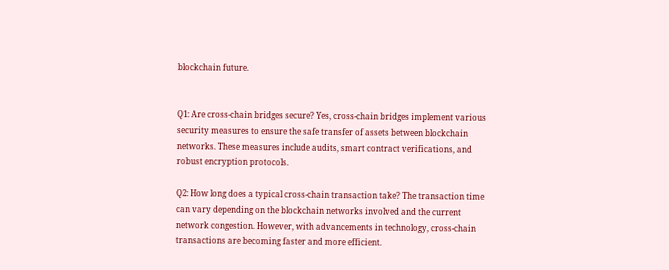blockchain future.


Q1: Are cross-chain bridges secure? Yes, cross-chain bridges implement various security measures to ensure the safe transfer of assets between blockchain networks. These measures include audits, smart contract verifications, and robust encryption protocols.

Q2: How long does a typical cross-chain transaction take? The transaction time can vary depending on the blockchain networks involved and the current network congestion. However, with advancements in technology, cross-chain transactions are becoming faster and more efficient.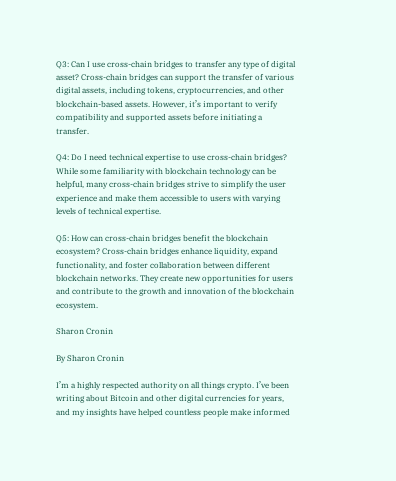Q3: Can I use cross-chain bridges to transfer any type of digital asset? Cross-chain bridges can support the transfer of various digital assets, including tokens, cryptocurrencies, and other blockchain-based assets. However, it’s important to verify compatibility and supported assets before initiating a transfer.

Q4: Do I need technical expertise to use cross-chain bridges? While some familiarity with blockchain technology can be helpful, many cross-chain bridges strive to simplify the user experience and make them accessible to users with varying levels of technical expertise.

Q5: How can cross-chain bridges benefit the blockchain ecosystem? Cross-chain bridges enhance liquidity, expand functionality, and foster collaboration between different blockchain networks. They create new opportunities for users and contribute to the growth and innovation of the blockchain ecosystem.

Sharon Cronin

By Sharon Cronin

I’m a highly respected authority on all things crypto. I’ve been writing about Bitcoin and other digital currencies for years, and my insights have helped countless people make informed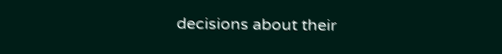decisions about their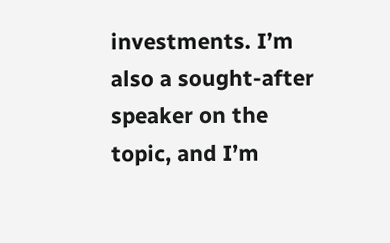investments. I’m also a sought-after speaker on the topic, and I’m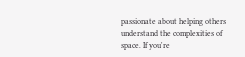passionate about helping others understand the complexities of space. If you're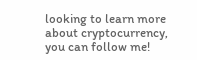looking to learn more about cryptocurrency, you can follow me!